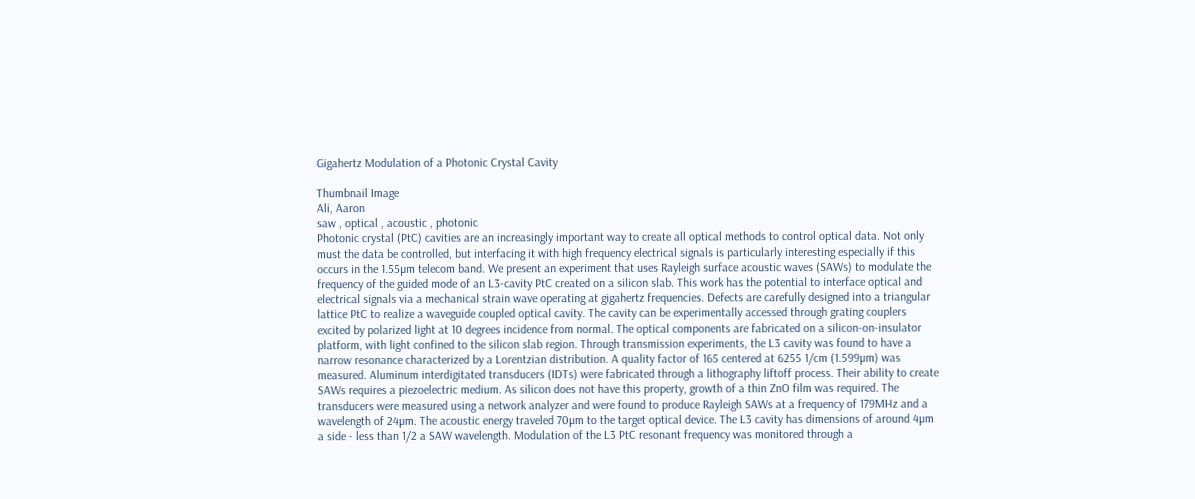Gigahertz Modulation of a Photonic Crystal Cavity

Thumbnail Image
Ali, Aaron
saw , optical , acoustic , photonic
Photonic crystal (PtC) cavities are an increasingly important way to create all optical methods to control optical data. Not only must the data be controlled, but interfacing it with high frequency electrical signals is particularly interesting especially if this occurs in the 1.55µm telecom band. We present an experiment that uses Rayleigh surface acoustic waves (SAWs) to modulate the frequency of the guided mode of an L3-cavity PtC created on a silicon slab. This work has the potential to interface optical and electrical signals via a mechanical strain wave operating at gigahertz frequencies. Defects are carefully designed into a triangular lattice PtC to realize a waveguide coupled optical cavity. The cavity can be experimentally accessed through grating couplers excited by polarized light at 10 degrees incidence from normal. The optical components are fabricated on a silicon-on-insulator platform, with light confined to the silicon slab region. Through transmission experiments, the L3 cavity was found to have a narrow resonance characterized by a Lorentzian distribution. A quality factor of 165 centered at 6255 1/cm (1.599µm) was measured. Aluminum interdigitated transducers (IDTs) were fabricated through a lithography liftoff process. Their ability to create SAWs requires a piezoelectric medium. As silicon does not have this property, growth of a thin ZnO film was required. The transducers were measured using a network analyzer and were found to produce Rayleigh SAWs at a frequency of 179MHz and a wavelength of 24µm. The acoustic energy traveled 70µm to the target optical device. The L3 cavity has dimensions of around 4µm a side - less than 1/2 a SAW wavelength. Modulation of the L3 PtC resonant frequency was monitored through a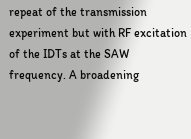repeat of the transmission experiment but with RF excitation of the IDTs at the SAW frequency. A broadening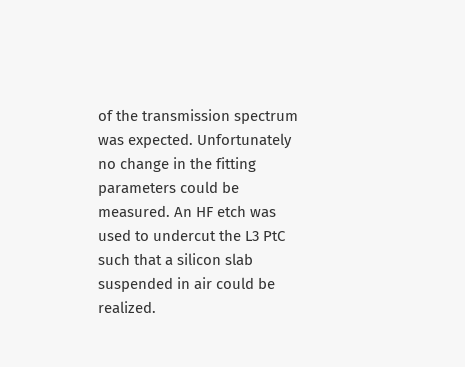of the transmission spectrum was expected. Unfortunately no change in the fitting parameters could be measured. An HF etch was used to undercut the L3 PtC such that a silicon slab suspended in air could be realized.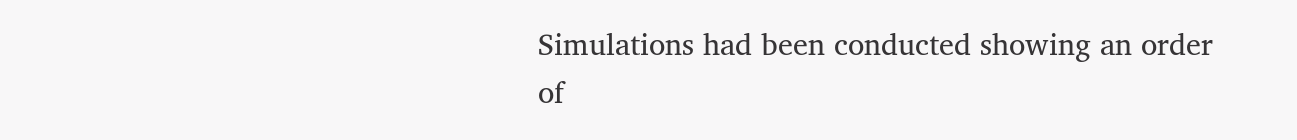Simulations had been conducted showing an order of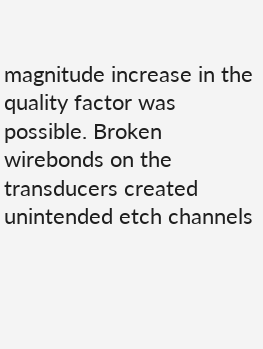magnitude increase in the quality factor was possible. Broken wirebonds on the transducers created unintended etch channels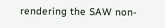rendering the SAW non-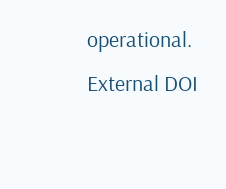operational.
External DOI